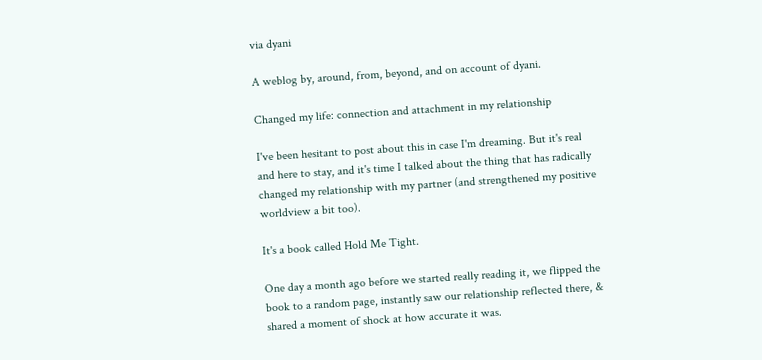via dyani

A weblog by, around, from, beyond, and on account of dyani.

Changed my life: connection and attachment in my relationship

I've been hesitant to post about this in case I'm dreaming. But it's real and here to stay, and it's time I talked about the thing that has radically changed my relationship with my partner (and strengthened my positive worldview a bit too).

It's a book called Hold Me Tight.

One day a month ago before we started really reading it, we flipped the book to a random page, instantly saw our relationship reflected there, & shared a moment of shock at how accurate it was.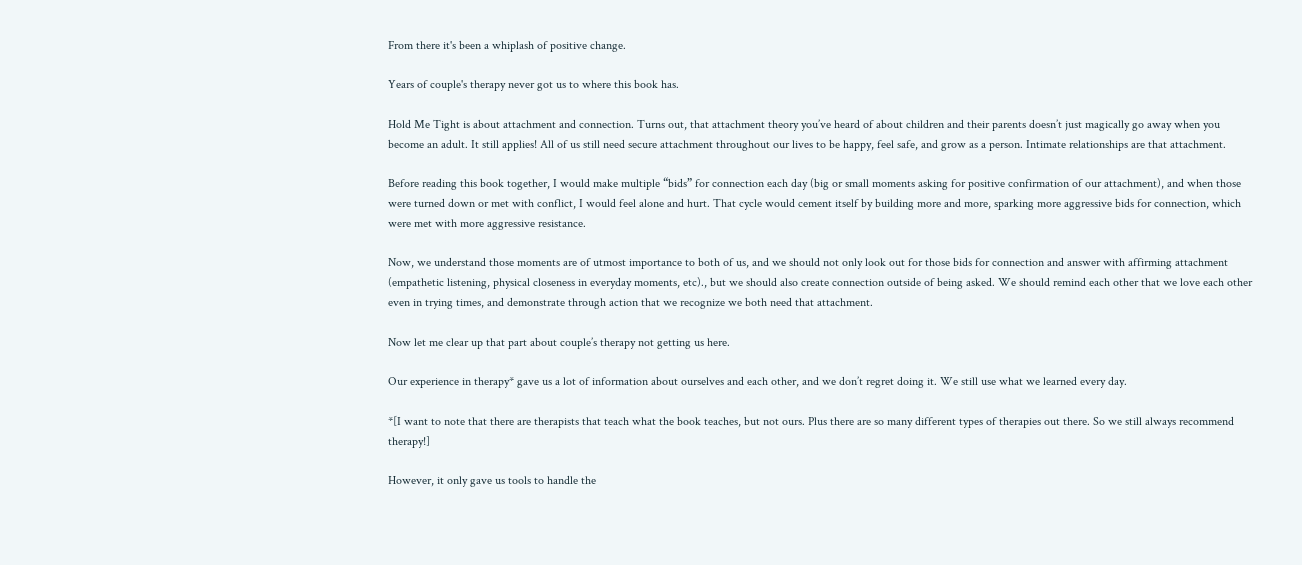From there it's been a whiplash of positive change.

Years of couple's therapy never got us to where this book has.

Hold Me Tight is about attachment and connection. Turns out, that attachment theory you’ve heard of about children and their parents doesn’t just magically go away when you become an adult. It still applies! All of us still need secure attachment throughout our lives to be happy, feel safe, and grow as a person. Intimate relationships are that attachment.

Before reading this book together, I would make multiple “bids” for connection each day (big or small moments asking for positive confirmation of our attachment), and when those were turned down or met with conflict, I would feel alone and hurt. That cycle would cement itself by building more and more, sparking more aggressive bids for connection, which were met with more aggressive resistance.

Now, we understand those moments are of utmost importance to both of us, and we should not only look out for those bids for connection and answer with affirming attachment (empathetic listening, physical closeness in everyday moments, etc)., but we should also create connection outside of being asked. We should remind each other that we love each other even in trying times, and demonstrate through action that we recognize we both need that attachment.

Now let me clear up that part about couple’s therapy not getting us here.

Our experience in therapy* gave us a lot of information about ourselves and each other, and we don’t regret doing it. We still use what we learned every day.

*[I want to note that there are therapists that teach what the book teaches, but not ours. Plus there are so many different types of therapies out there. So we still always recommend therapy!]

However, it only gave us tools to handle the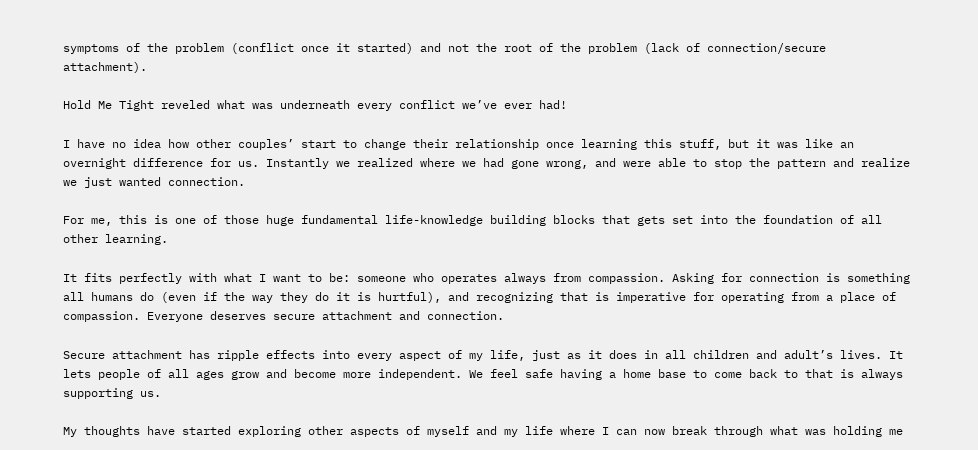symptoms of the problem (conflict once it started) and not the root of the problem (lack of connection/secure attachment).

Hold Me Tight reveled what was underneath every conflict we’ve ever had!

I have no idea how other couples’ start to change their relationship once learning this stuff, but it was like an overnight difference for us. Instantly we realized where we had gone wrong, and were able to stop the pattern and realize we just wanted connection.

For me, this is one of those huge fundamental life-knowledge building blocks that gets set into the foundation of all other learning.

It fits perfectly with what I want to be: someone who operates always from compassion. Asking for connection is something all humans do (even if the way they do it is hurtful), and recognizing that is imperative for operating from a place of compassion. Everyone deserves secure attachment and connection.

Secure attachment has ripple effects into every aspect of my life, just as it does in all children and adult’s lives. It lets people of all ages grow and become more independent. We feel safe having a home base to come back to that is always supporting us.

My thoughts have started exploring other aspects of myself and my life where I can now break through what was holding me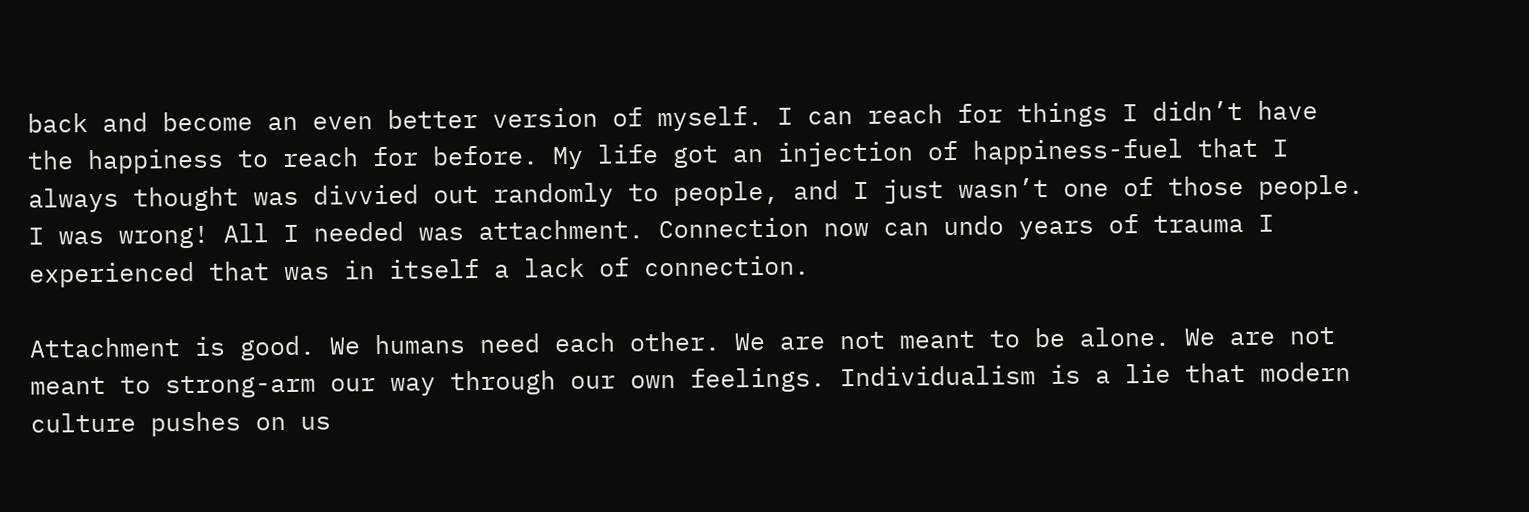back and become an even better version of myself. I can reach for things I didn’t have the happiness to reach for before. My life got an injection of happiness-fuel that I always thought was divvied out randomly to people, and I just wasn’t one of those people. I was wrong! All I needed was attachment. Connection now can undo years of trauma I experienced that was in itself a lack of connection.

Attachment is good. We humans need each other. We are not meant to be alone. We are not meant to strong-arm our way through our own feelings. Individualism is a lie that modern culture pushes on us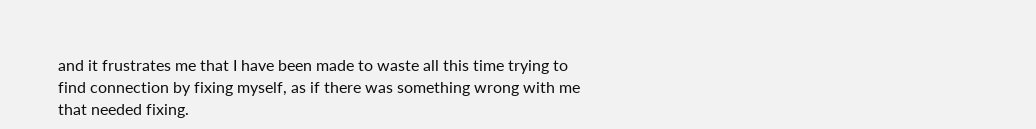and it frustrates me that I have been made to waste all this time trying to find connection by fixing myself, as if there was something wrong with me that needed fixing.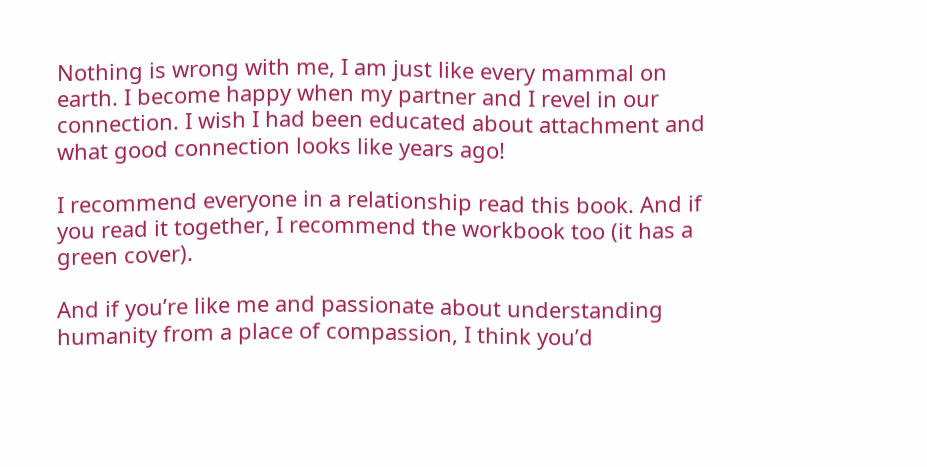Nothing is wrong with me, I am just like every mammal on earth. I become happy when my partner and I revel in our connection. I wish I had been educated about attachment and what good connection looks like years ago!

I recommend everyone in a relationship read this book. And if you read it together, I recommend the workbook too (it has a green cover).

And if you’re like me and passionate about understanding humanity from a place of compassion, I think you’d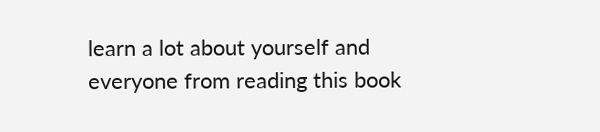learn a lot about yourself and everyone from reading this book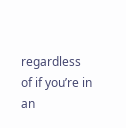regardless of if you’re in an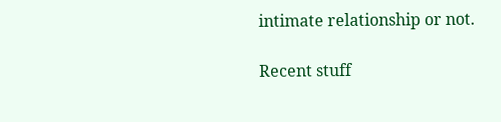intimate relationship or not.

Recent stuff